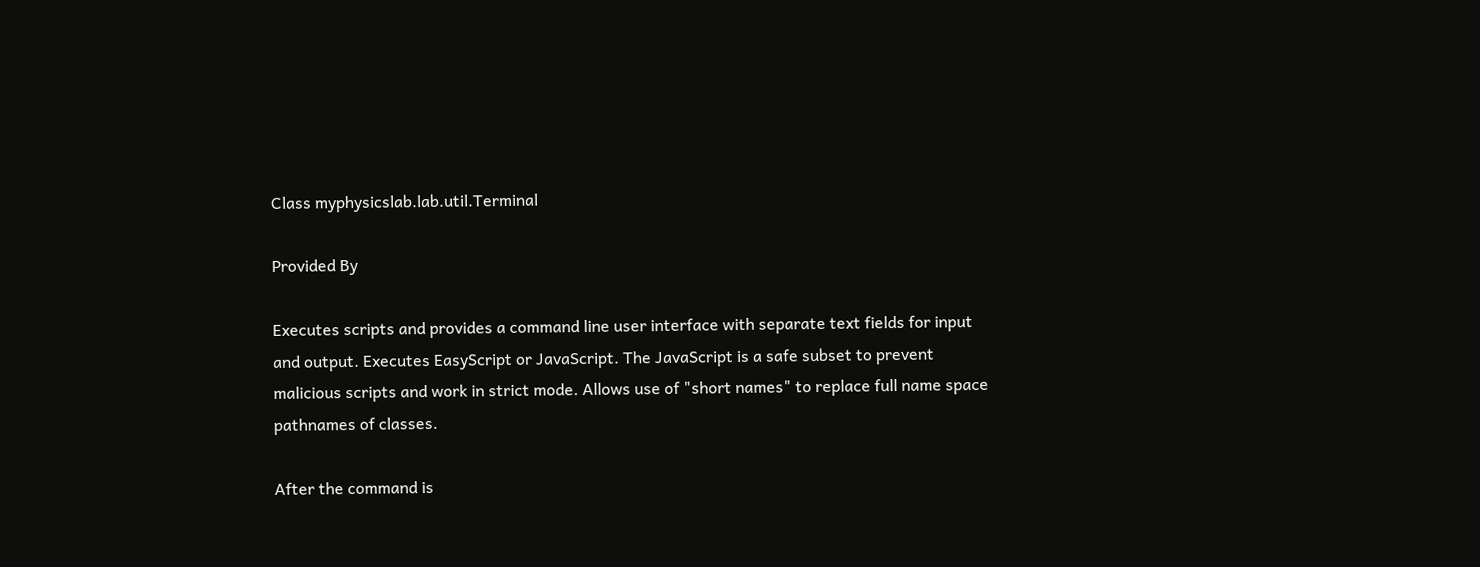Class myphysicslab.lab.util.Terminal

Provided By

Executes scripts and provides a command line user interface with separate text fields for input and output. Executes EasyScript or JavaScript. The JavaScript is a safe subset to prevent malicious scripts and work in strict mode. Allows use of "short names" to replace full name space pathnames of classes.

After the command is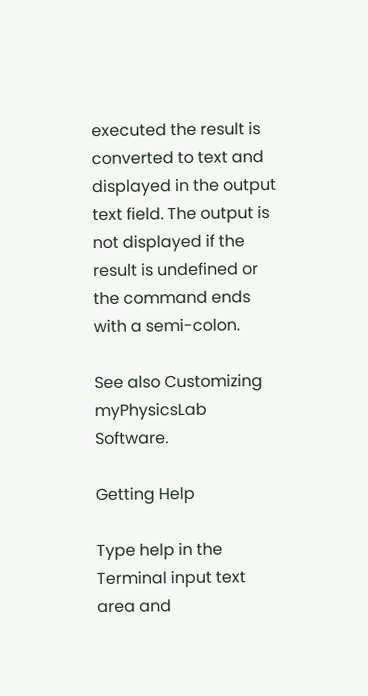executed the result is converted to text and displayed in the output text field. The output is not displayed if the result is undefined or the command ends with a semi-colon.

See also Customizing myPhysicsLab Software.

Getting Help

Type help in the Terminal input text area and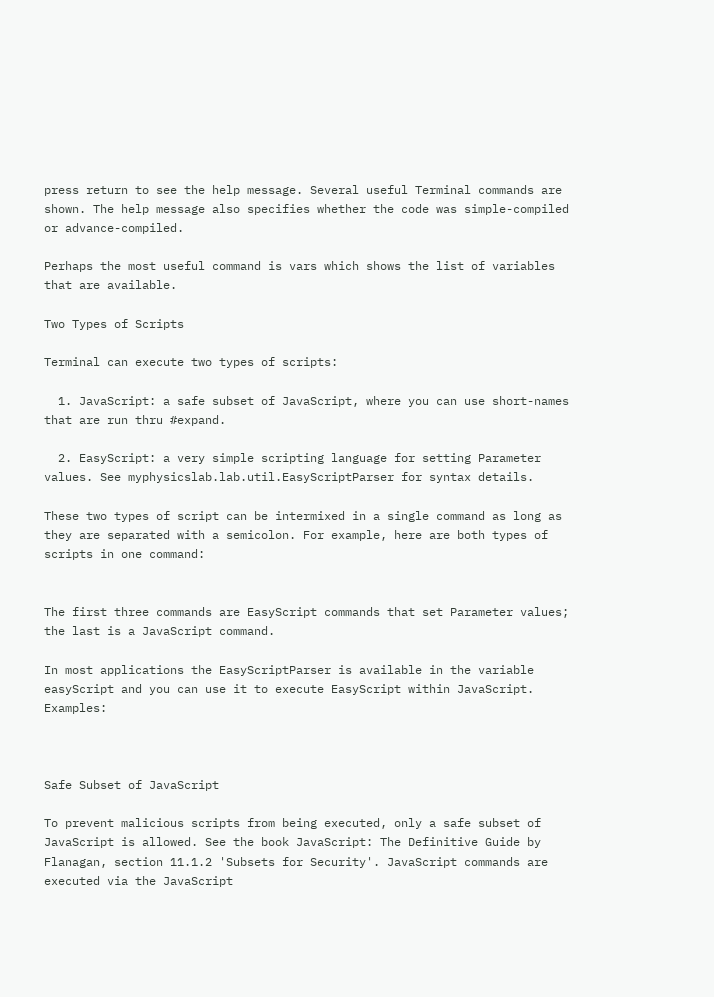press return to see the help message. Several useful Terminal commands are shown. The help message also specifies whether the code was simple-compiled or advance-compiled.

Perhaps the most useful command is vars which shows the list of variables that are available.

Two Types of Scripts

Terminal can execute two types of scripts:

  1. JavaScript: a safe subset of JavaScript, where you can use short-names that are run thru #expand.

  2. EasyScript: a very simple scripting language for setting Parameter values. See myphysicslab.lab.util.EasyScriptParser for syntax details.

These two types of script can be intermixed in a single command as long as they are separated with a semicolon. For example, here are both types of scripts in one command:


The first three commands are EasyScript commands that set Parameter values; the last is a JavaScript command.

In most applications the EasyScriptParser is available in the variable easyScript and you can use it to execute EasyScript within JavaScript. Examples:



Safe Subset of JavaScript

To prevent malicious scripts from being executed, only a safe subset of JavaScript is allowed. See the book JavaScript: The Definitive Guide by Flanagan, section 11.1.2 'Subsets for Security'. JavaScript commands are executed via the JavaScript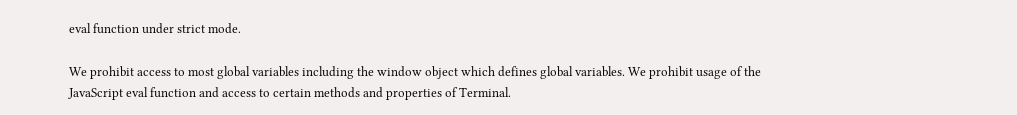eval function under strict mode.

We prohibit access to most global variables including the window object which defines global variables. We prohibit usage of the JavaScript eval function and access to certain methods and properties of Terminal.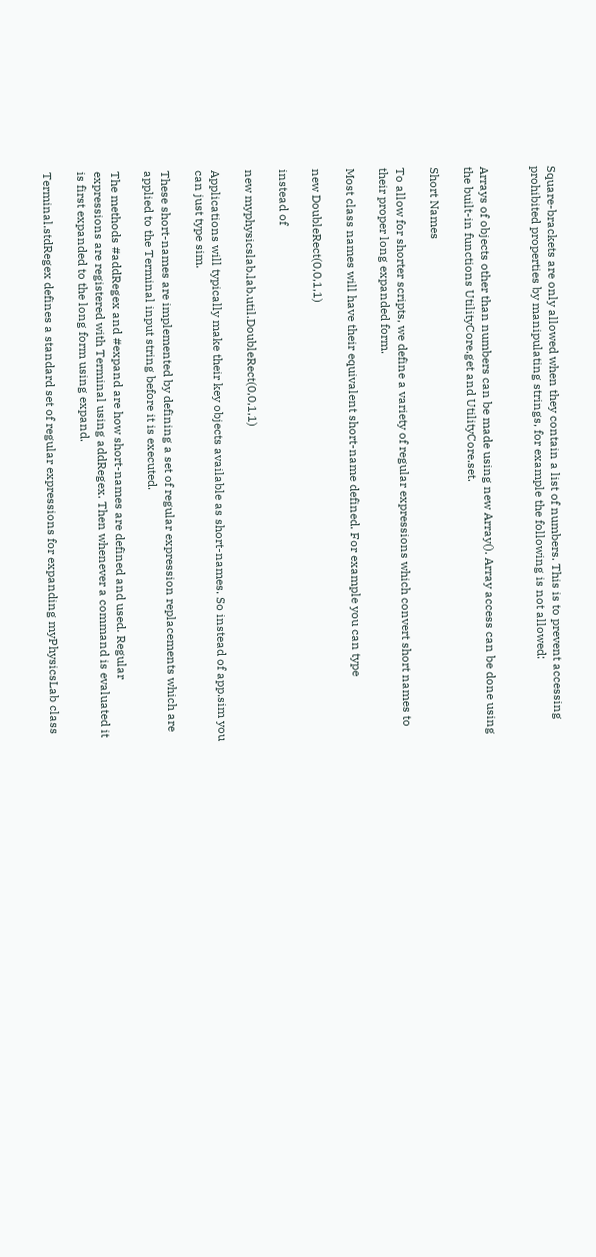Square-brackets are only allowed when they contain a list of numbers. This is to prevent accessing prohibited properties by manipulating strings, for example the following is not allowed:


Arrays of objects other than numbers can be made using new Array(). Array access can be done using the built-in functions UtilityCore.get and UtilityCore.set.

Short Names

To allow for shorter scripts, we define a variety of regular expressions which convert short names to their proper long expanded form.

Most class names will have their equivalent short-name defined. For example you can type

new DoubleRect(0,0,1,1)

instead of

new myphysicslab.lab.util.DoubleRect(0,0,1,1)

Applications will typically make their key objects available as short-names. So instead of app.sim you can just type sim.

These short-names are implemented by defining a set of regular expression replacements which are applied to the Terminal input string before it is executed.

The methods #addRegex and #expand are how short-names are defined and used. Regular expressions are registered with Terminal using addRegex. Then whenever a command is evaluated it is first expanded to the long form using expand.

Terminal.stdRegex defines a standard set of regular expressions for expanding myPhysicsLab class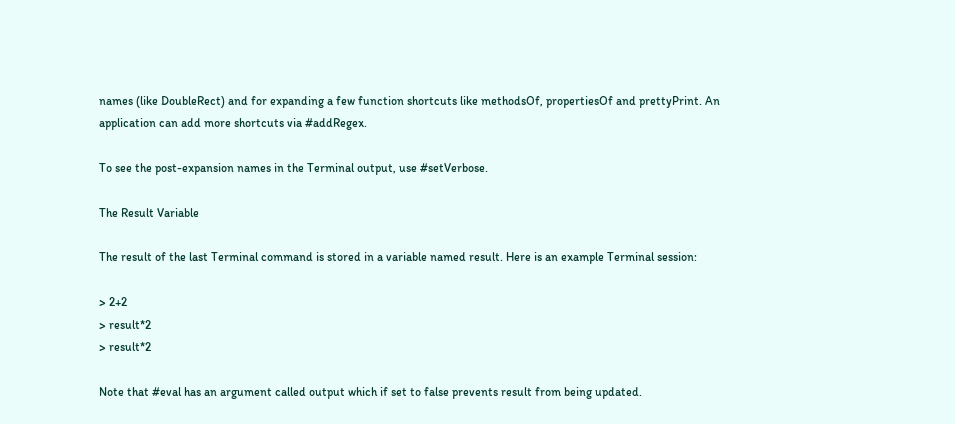names (like DoubleRect) and for expanding a few function shortcuts like methodsOf, propertiesOf and prettyPrint. An application can add more shortcuts via #addRegex.

To see the post-expansion names in the Terminal output, use #setVerbose.

The Result Variable

The result of the last Terminal command is stored in a variable named result. Here is an example Terminal session:

> 2+2
> result*2
> result*2

Note that #eval has an argument called output which if set to false prevents result from being updated.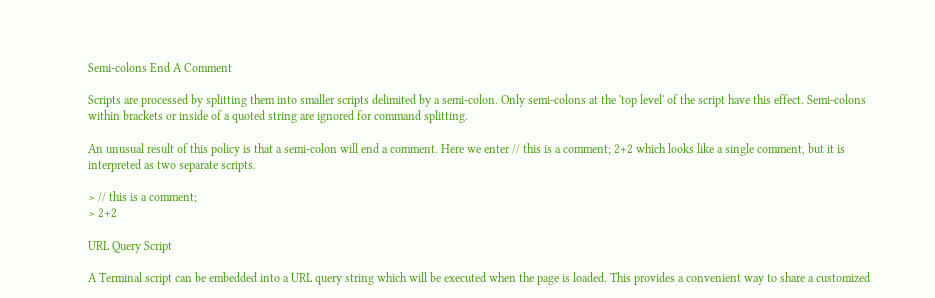Semi-colons End A Comment

Scripts are processed by splitting them into smaller scripts delimited by a semi-colon. Only semi-colons at the 'top level' of the script have this effect. Semi-colons within brackets or inside of a quoted string are ignored for command splitting.

An unusual result of this policy is that a semi-colon will end a comment. Here we enter // this is a comment; 2+2 which looks like a single comment, but it is interpreted as two separate scripts.

> // this is a comment;
> 2+2

URL Query Script

A Terminal script can be embedded into a URL query string which will be executed when the page is loaded. This provides a convenient way to share a customized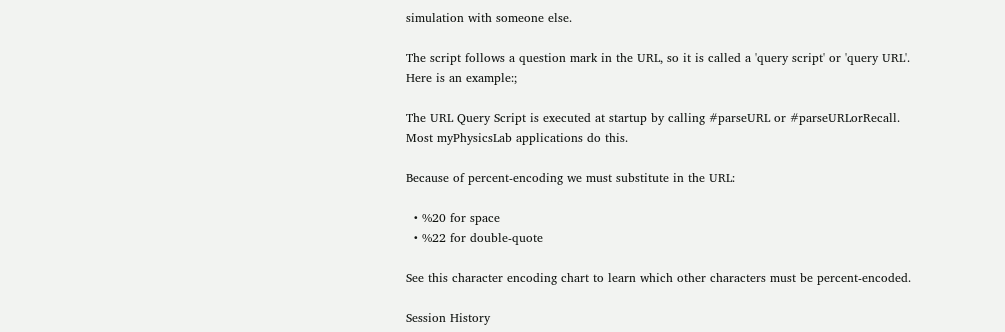simulation with someone else.

The script follows a question mark in the URL, so it is called a 'query script' or 'query URL'. Here is an example:;

The URL Query Script is executed at startup by calling #parseURL or #parseURLorRecall. Most myPhysicsLab applications do this.

Because of percent-encoding we must substitute in the URL:

  • %20 for space
  • %22 for double-quote

See this character encoding chart to learn which other characters must be percent-encoded.

Session History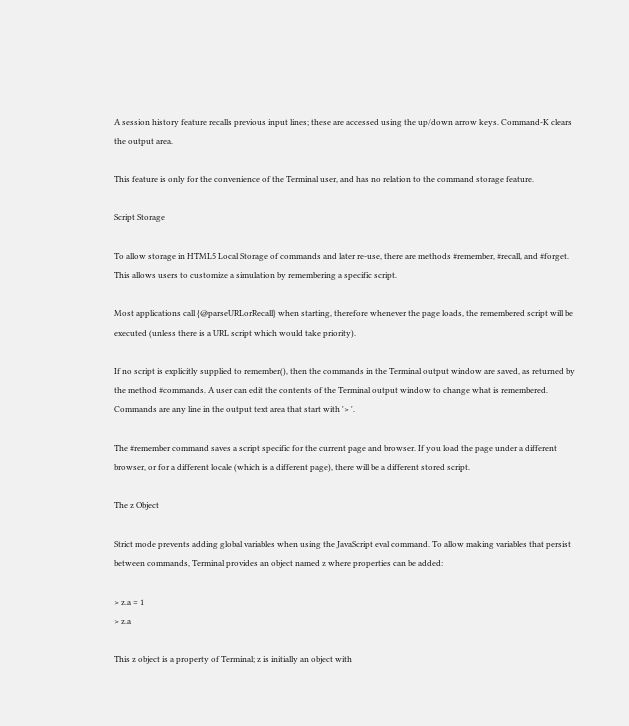A session history feature recalls previous input lines; these are accessed using the up/down arrow keys. Command-K clears the output area.

This feature is only for the convenience of the Terminal user, and has no relation to the command storage feature.

Script Storage

To allow storage in HTML5 Local Storage of commands and later re-use, there are methods #remember, #recall, and #forget. This allows users to customize a simulation by remembering a specific script.

Most applications call {@parseURLorRecall} when starting, therefore whenever the page loads, the remembered script will be executed (unless there is a URL script which would take priority).

If no script is explicitly supplied to remember(), then the commands in the Terminal output window are saved, as returned by the method #commands. A user can edit the contents of the Terminal output window to change what is remembered. Commands are any line in the output text area that start with '> '.

The #remember command saves a script specific for the current page and browser. If you load the page under a different browser, or for a different locale (which is a different page), there will be a different stored script.

The z Object

Strict mode prevents adding global variables when using the JavaScript eval command. To allow making variables that persist between commands, Terminal provides an object named z where properties can be added:

> z.a = 1
> z.a

This z object is a property of Terminal; z is initially an object with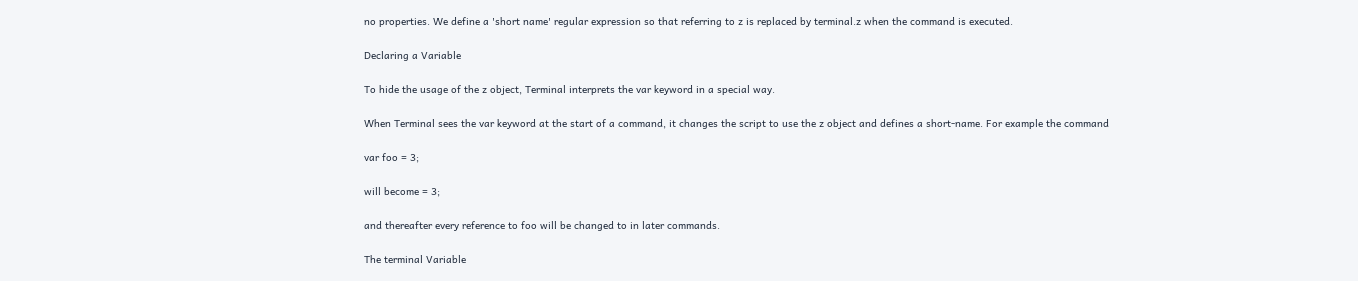no properties. We define a 'short name' regular expression so that referring to z is replaced by terminal.z when the command is executed.

Declaring a Variable

To hide the usage of the z object, Terminal interprets the var keyword in a special way.

When Terminal sees the var keyword at the start of a command, it changes the script to use the z object and defines a short-name. For example the command

var foo = 3;

will become = 3;

and thereafter every reference to foo will be changed to in later commands.

The terminal Variable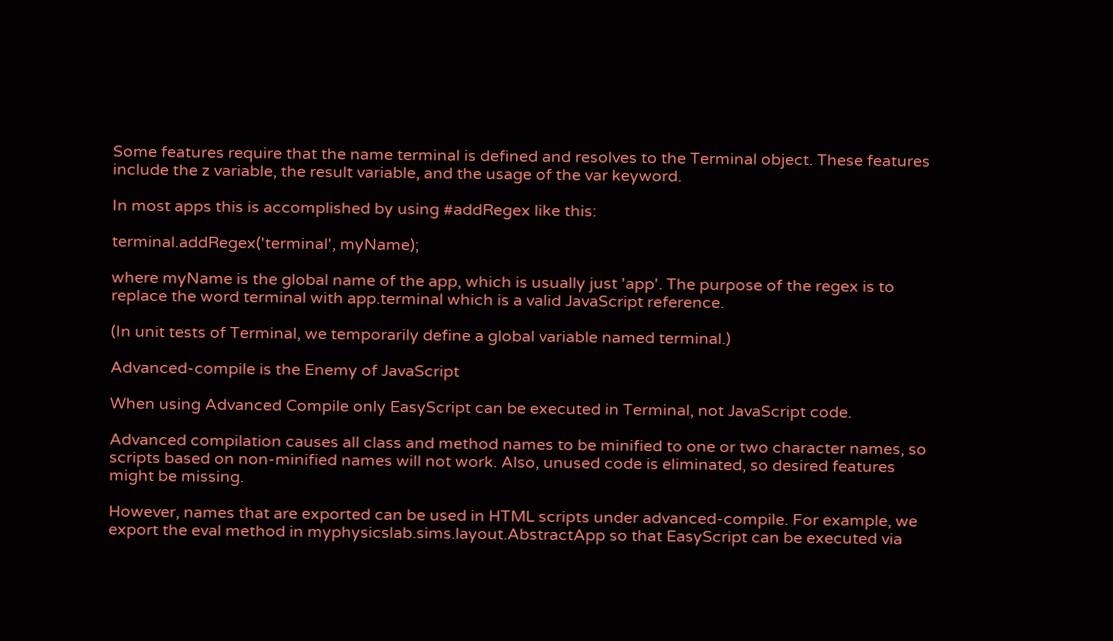Some features require that the name terminal is defined and resolves to the Terminal object. These features include the z variable, the result variable, and the usage of the var keyword.

In most apps this is accomplished by using #addRegex like this:

terminal.addRegex('terminal', myName);

where myName is the global name of the app, which is usually just 'app'. The purpose of the regex is to replace the word terminal with app.terminal which is a valid JavaScript reference.

(In unit tests of Terminal, we temporarily define a global variable named terminal.)

Advanced-compile is the Enemy of JavaScript

When using Advanced Compile only EasyScript can be executed in Terminal, not JavaScript code.

Advanced compilation causes all class and method names to be minified to one or two character names, so scripts based on non-minified names will not work. Also, unused code is eliminated, so desired features might be missing.

However, names that are exported can be used in HTML scripts under advanced-compile. For example, we export the eval method in myphysicslab.sims.layout.AbstractApp so that EasyScript can be executed via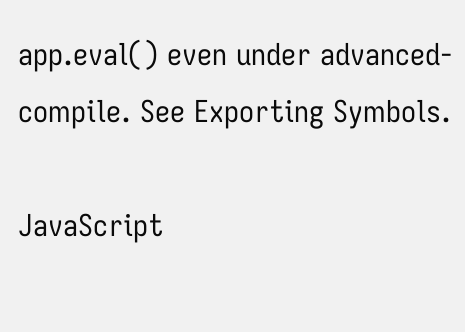app.eval() even under advanced-compile. See Exporting Symbols.

JavaScript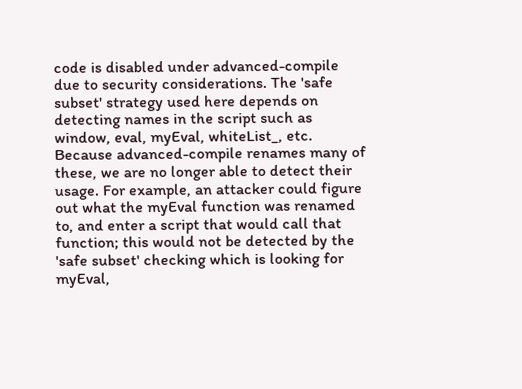code is disabled under advanced-compile due to security considerations. The 'safe subset' strategy used here depends on detecting names in the script such as window, eval, myEval, whiteList_, etc. Because advanced-compile renames many of these, we are no longer able to detect their usage. For example, an attacker could figure out what the myEval function was renamed to, and enter a script that would call that function; this would not be detected by the 'safe subset' checking which is looking for myEval,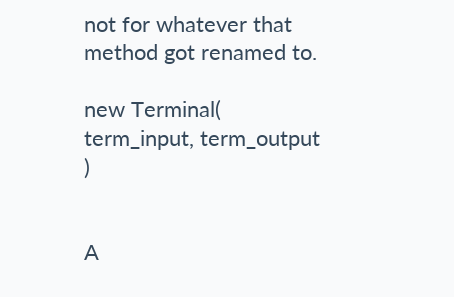not for whatever that method got renamed to.

new Terminal( term_input, term_output )


A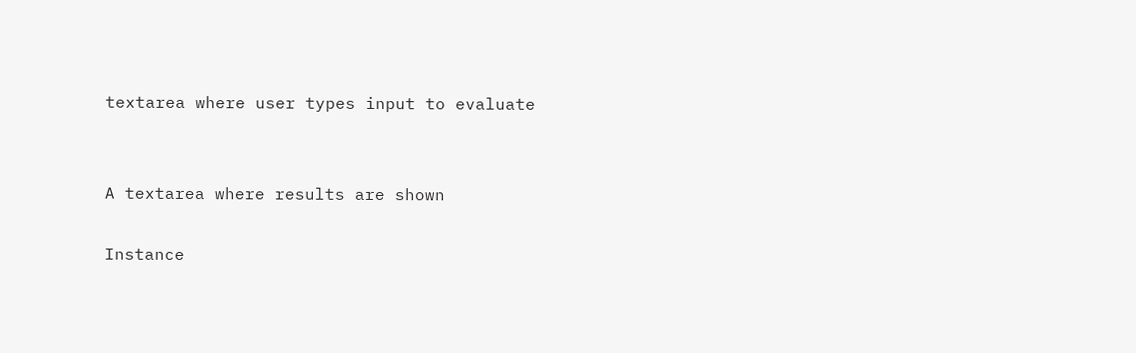textarea where user types input to evaluate


A textarea where results are shown

Instance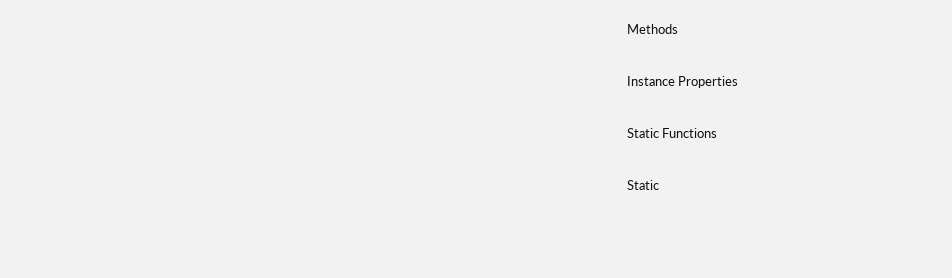Methods

Instance Properties

Static Functions

Static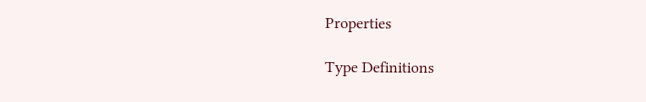Properties

Type Definitions